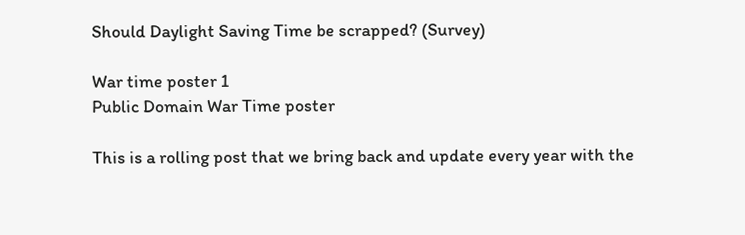Should Daylight Saving Time be scrapped? (Survey)

War time poster 1
Public Domain War Time poster

This is a rolling post that we bring back and update every year with the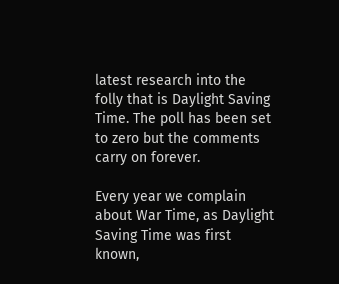latest research into the folly that is Daylight Saving Time. The poll has been set to zero but the comments carry on forever.

Every year we complain about War Time, as Daylight Saving Time was first known,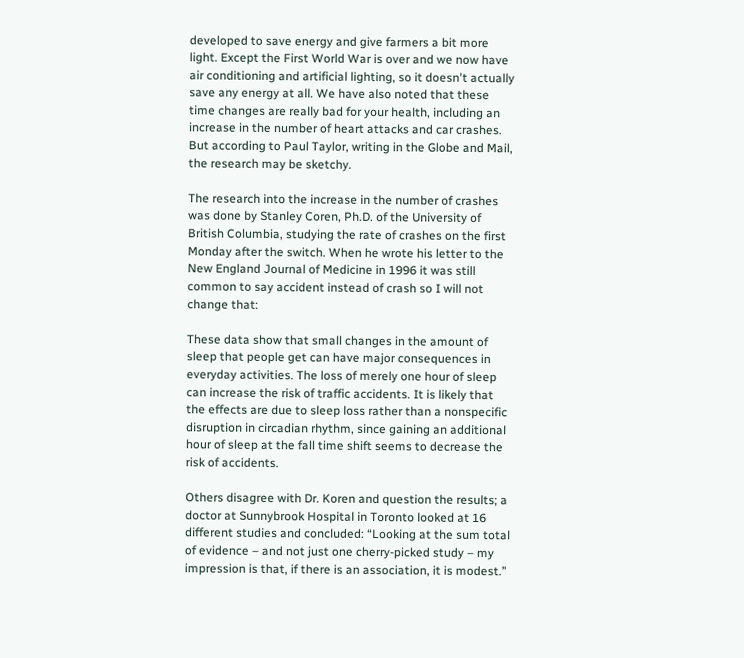developed to save energy and give farmers a bit more light. Except the First World War is over and we now have air conditioning and artificial lighting, so it doesn't actually save any energy at all. We have also noted that these time changes are really bad for your health, including an increase in the number of heart attacks and car crashes. But according to Paul Taylor, writing in the Globe and Mail, the research may be sketchy.

The research into the increase in the number of crashes was done by Stanley Coren, Ph.D. of the University of British Columbia, studying the rate of crashes on the first Monday after the switch. When he wrote his letter to the New England Journal of Medicine in 1996 it was still common to say accident instead of crash so I will not change that:

These data show that small changes in the amount of sleep that people get can have major consequences in everyday activities. The loss of merely one hour of sleep can increase the risk of traffic accidents. It is likely that the effects are due to sleep loss rather than a nonspecific disruption in circadian rhythm, since gaining an additional hour of sleep at the fall time shift seems to decrease the risk of accidents.

Others disagree with Dr. Koren and question the results; a doctor at Sunnybrook Hospital in Toronto looked at 16 different studies and concluded: “Looking at the sum total of evidence – and not just one cherry-picked study – my impression is that, if there is an association, it is modest.”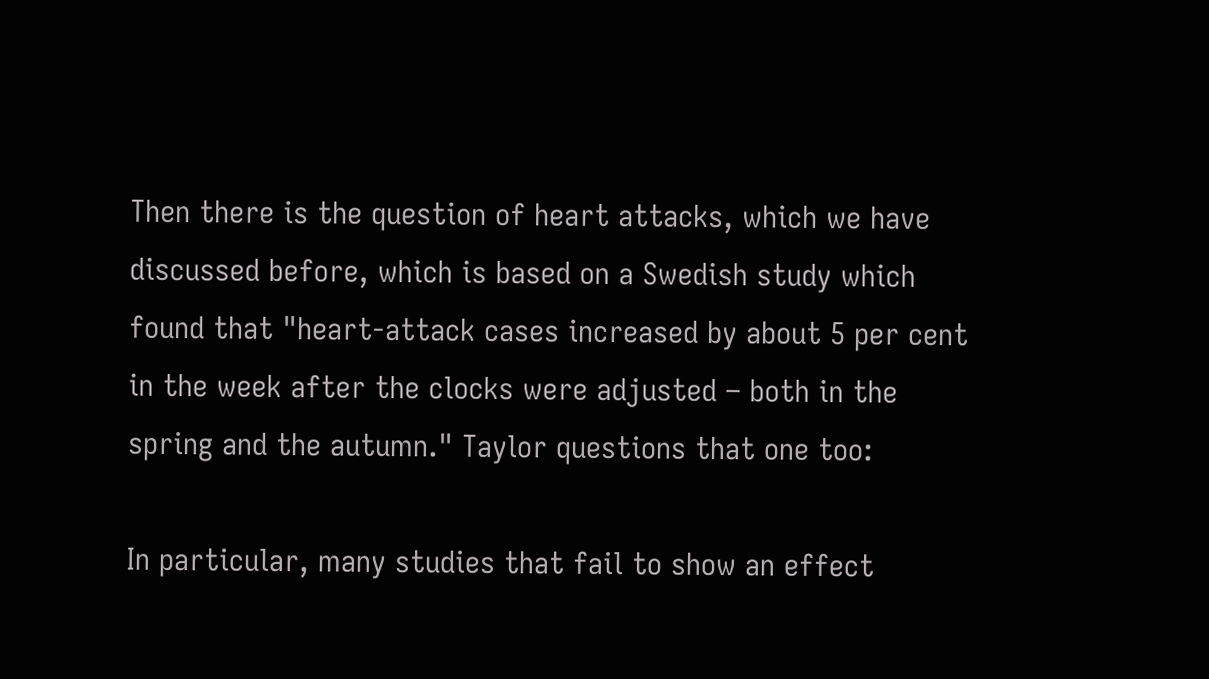Then there is the question of heart attacks, which we have discussed before, which is based on a Swedish study which found that "heart-attack cases increased by about 5 per cent in the week after the clocks were adjusted – both in the spring and the autumn." Taylor questions that one too:

In particular, many studies that fail to show an effect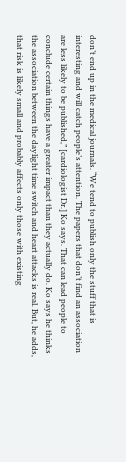don’t end up in the medical journals. “We tend to publish only the stuff that is interesting and will catch people’s attention. The papers that don’t find an association are less likely to be published,” [cardiologist Dr.] Ko says. That can lead people to conclude certain things have a greater impact than they actually do. Ko says he thinks the association between the daylight time switch and heart attacks is real. But, he adds, that risk is likely small and probably affects only those with existing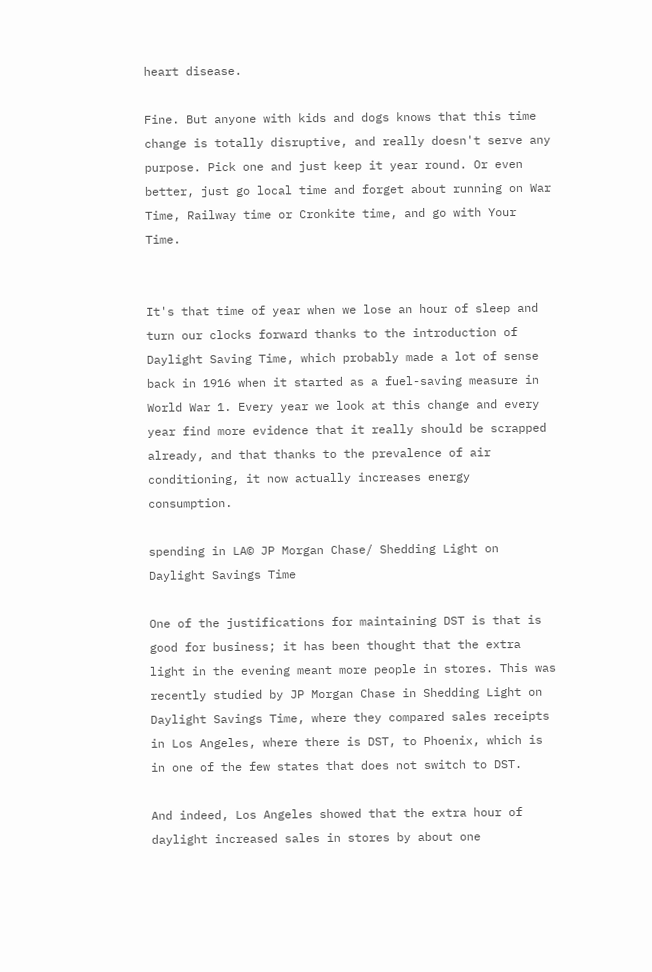heart disease.

Fine. But anyone with kids and dogs knows that this time change is totally disruptive, and really doesn't serve any purpose. Pick one and just keep it year round. Or even better, just go local time and forget about running on War Time, Railway time or Cronkite time, and go with Your Time.


It's that time of year when we lose an hour of sleep and turn our clocks forward thanks to the introduction of Daylight Saving Time, which probably made a lot of sense back in 1916 when it started as a fuel-saving measure in World War 1. Every year we look at this change and every year find more evidence that it really should be scrapped already, and that thanks to the prevalence of air conditioning, it now actually increases energy consumption.

spending in LA© JP Morgan Chase/ Shedding Light on Daylight Savings Time

One of the justifications for maintaining DST is that is good for business; it has been thought that the extra light in the evening meant more people in stores. This was recently studied by JP Morgan Chase in Shedding Light on Daylight Savings Time, where they compared sales receipts in Los Angeles, where there is DST, to Phoenix, which is in one of the few states that does not switch to DST.

And indeed, Los Angeles showed that the extra hour of daylight increased sales in stores by about one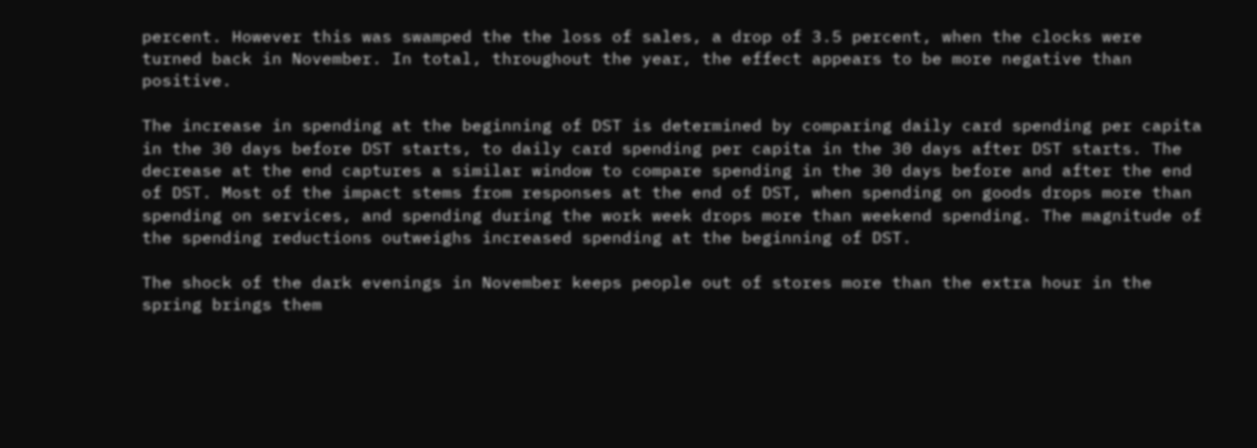percent. However this was swamped the the loss of sales, a drop of 3.5 percent, when the clocks were turned back in November. In total, throughout the year, the effect appears to be more negative than positive.

The increase in spending at the beginning of DST is determined by comparing daily card spending per capita in the 30 days before DST starts, to daily card spending per capita in the 30 days after DST starts. The decrease at the end captures a similar window to compare spending in the 30 days before and after the end of DST. Most of the impact stems from responses at the end of DST, when spending on goods drops more than spending on services, and spending during the work week drops more than weekend spending. The magnitude of the spending reductions outweighs increased spending at the beginning of DST.

The shock of the dark evenings in November keeps people out of stores more than the extra hour in the spring brings them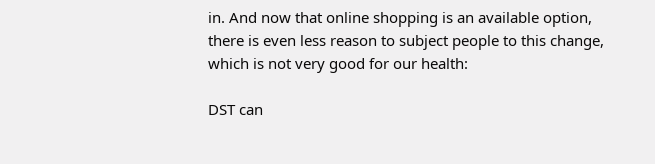in. And now that online shopping is an available option, there is even less reason to subject people to this change, which is not very good for our health:

DST can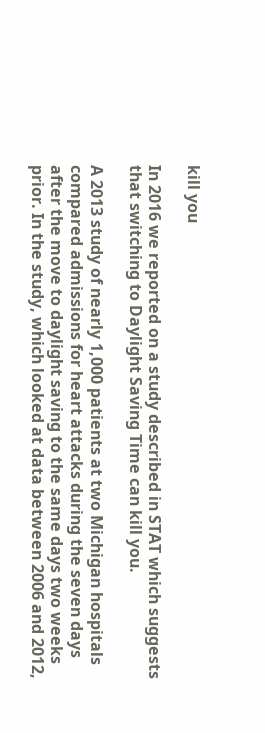kill you

In 2016 we reported on a study described in STAT which suggests that switching to Daylight Saving Time can kill you.

A 2013 study of nearly 1,000 patients at two Michigan hospitals compared admissions for heart attacks during the seven days after the move to daylight saving to the same days two weeks prior. In the study, which looked at data between 2006 and 2012,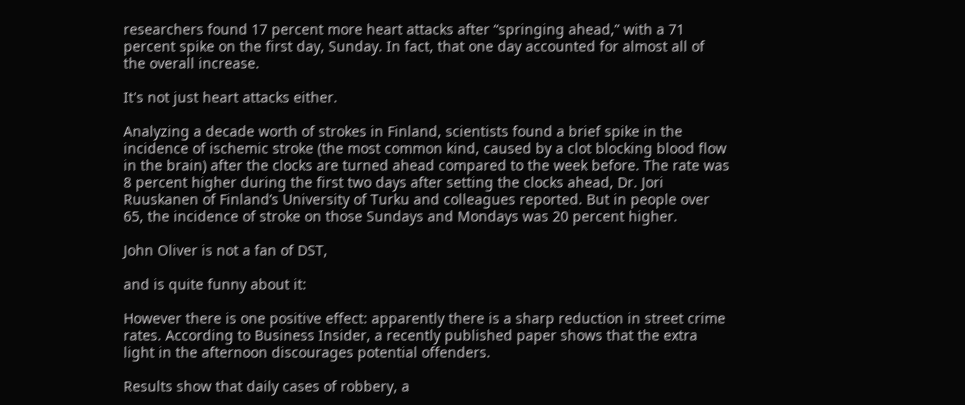researchers found 17 percent more heart attacks after “springing ahead,” with a 71 percent spike on the first day, Sunday. In fact, that one day accounted for almost all of the overall increase.

It's not just heart attacks either.

Analyzing a decade worth of strokes in Finland, scientists found a brief spike in the incidence of ischemic stroke (the most common kind, caused by a clot blocking blood flow in the brain) after the clocks are turned ahead compared to the week before. The rate was 8 percent higher during the first two days after setting the clocks ahead, Dr. Jori Ruuskanen of Finland’s University of Turku and colleagues reported. But in people over 65, the incidence of stroke on those Sundays and Mondays was 20 percent higher.

John Oliver is not a fan of DST,

and is quite funny about it:

However there is one positive effect: apparently there is a sharp reduction in street crime rates. According to Business Insider, a recently published paper shows that the extra light in the afternoon discourages potential offenders.

Results show that daily cases of robbery, a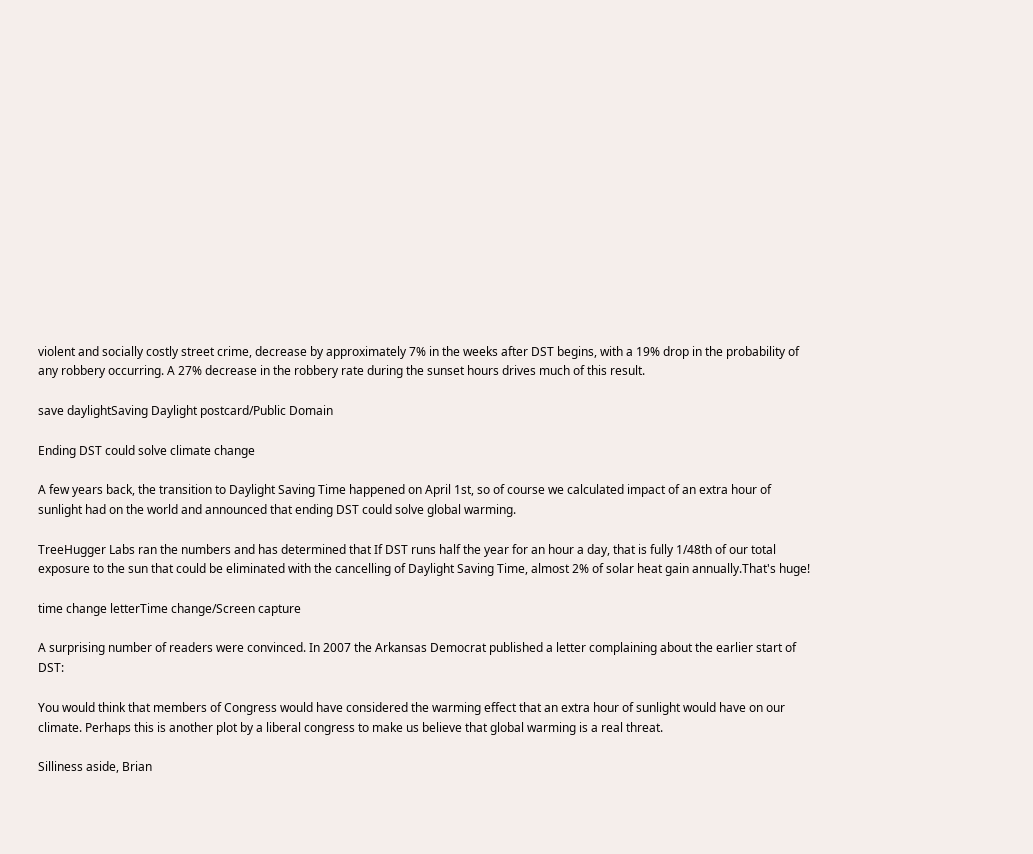violent and socially costly street crime, decrease by approximately 7% in the weeks after DST begins, with a 19% drop in the probability of any robbery occurring. A 27% decrease in the robbery rate during the sunset hours drives much of this result.

save daylightSaving Daylight postcard/Public Domain

Ending DST could solve climate change

A few years back, the transition to Daylight Saving Time happened on April 1st, so of course we calculated impact of an extra hour of sunlight had on the world and announced that ending DST could solve global warming.

TreeHugger Labs ran the numbers and has determined that If DST runs half the year for an hour a day, that is fully 1/48th of our total exposure to the sun that could be eliminated with the cancelling of Daylight Saving Time, almost 2% of solar heat gain annually.That's huge!

time change letterTime change/Screen capture

A surprising number of readers were convinced. In 2007 the Arkansas Democrat published a letter complaining about the earlier start of DST:

You would think that members of Congress would have considered the warming effect that an extra hour of sunlight would have on our climate. Perhaps this is another plot by a liberal congress to make us believe that global warming is a real threat.

Silliness aside, Brian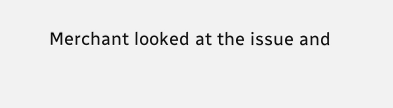Merchant looked at the issue and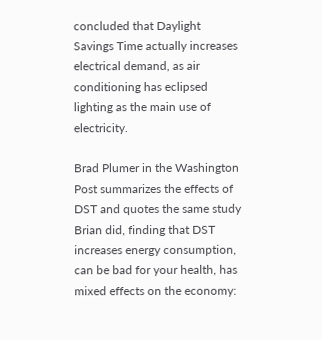concluded that Daylight Savings Time actually increases electrical demand, as air conditioning has eclipsed lighting as the main use of electricity.

Brad Plumer in the Washington Post summarizes the effects of DST and quotes the same study Brian did, finding that DST increases energy consumption, can be bad for your health, has mixed effects on the economy: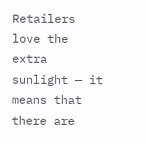Retailers love the extra sunlight — it means that there are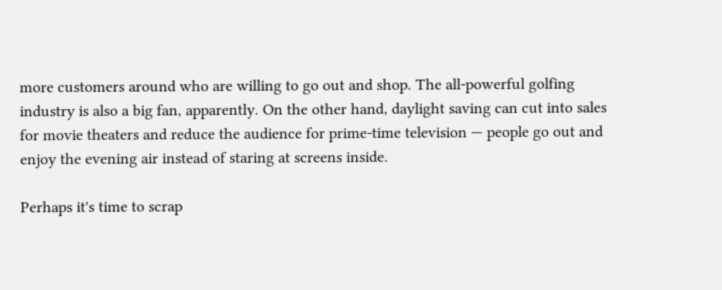more customers around who are willing to go out and shop. The all-powerful golfing industry is also a big fan, apparently. On the other hand, daylight saving can cut into sales for movie theaters and reduce the audience for prime-time television — people go out and enjoy the evening air instead of staring at screens inside.

Perhaps it's time to scrap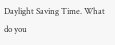Daylight Saving Time. What do you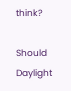think?

Should Daylight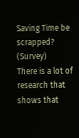Saving Time be scrapped? (Survey)
There is a lot of research that shows that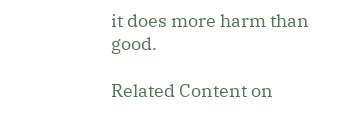it does more harm than good.

Related Content on